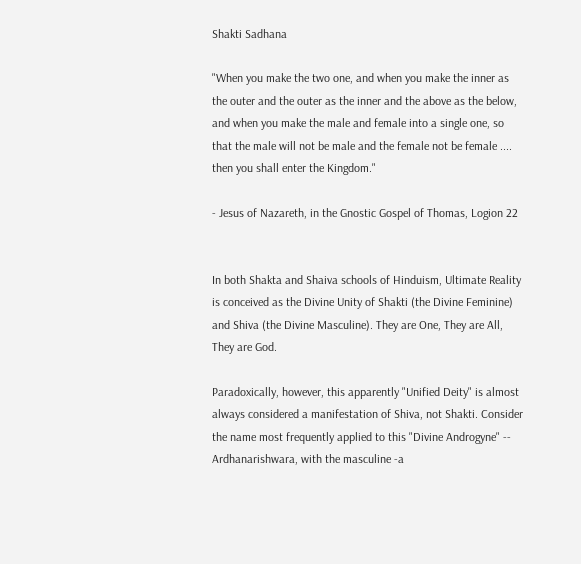Shakti Sadhana

"When you make the two one, and when you make the inner as the outer and the outer as the inner and the above as the below, and when you make the male and female into a single one, so that the male will not be male and the female not be female .... then you shall enter the Kingdom."

- Jesus of Nazareth, in the Gnostic Gospel of Thomas, Logion 22


In both Shakta and Shaiva schools of Hinduism, Ultimate Reality is conceived as the Divine Unity of Shakti (the Divine Feminine) and Shiva (the Divine Masculine). They are One, They are All, They are God.

Paradoxically, however, this apparently "Unified Deity" is almost always considered a manifestation of Shiva, not Shakti. Consider the name most frequently applied to this "Divine Androgyne" -- Ardhanarishwara, with the masculine -a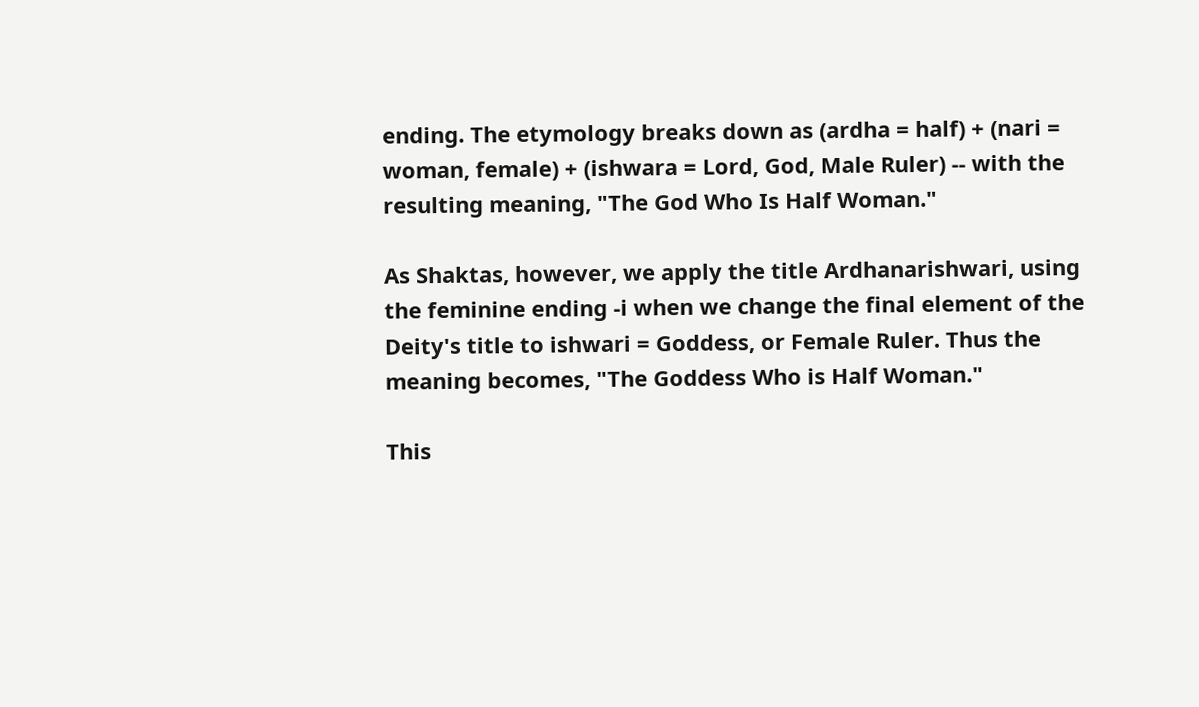ending. The etymology breaks down as (ardha = half) + (nari = woman, female) + (ishwara = Lord, God, Male Ruler) -- with the resulting meaning, "The God Who Is Half Woman."

As Shaktas, however, we apply the title Ardhanarishwari, using the feminine ending -i when we change the final element of the Deity's title to ishwari = Goddess, or Female Ruler. Thus the meaning becomes, "The Goddess Who is Half Woman."

This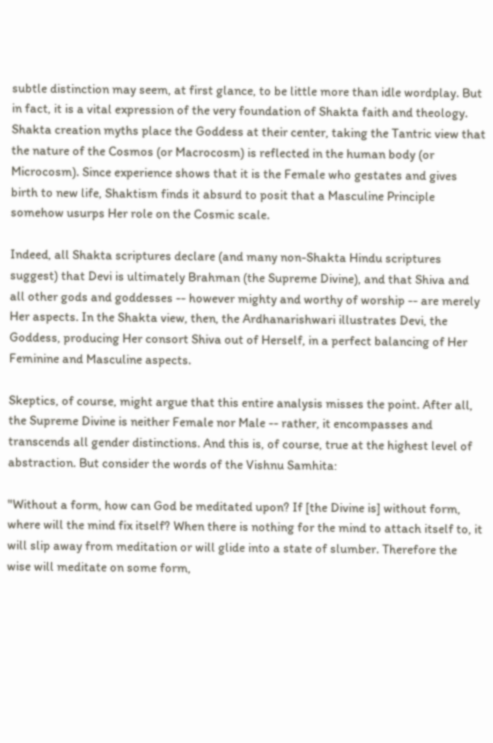subtle distinction may seem, at first glance, to be little more than idle wordplay. But in fact, it is a vital expression of the very foundation of Shakta faith and theology. Shakta creation myths place the Goddess at their center, taking the Tantric view that the nature of the Cosmos (or Macrocosm) is reflected in the human body (or Microcosm). Since experience shows that it is the Female who gestates and gives birth to new life, Shaktism finds it absurd to posit that a Masculine Principle somehow usurps Her role on the Cosmic scale.

Indeed, all Shakta scriptures declare (and many non-Shakta Hindu scriptures suggest) that Devi is ultimately Brahman (the Supreme Divine), and that Shiva and all other gods and goddesses -- however mighty and worthy of worship -- are merely Her aspects. In the Shakta view, then, the Ardhanarishwari illustrates Devi, the Goddess, producing Her consort Shiva out of Herself, in a perfect balancing of Her Feminine and Masculine aspects.

Skeptics, of course, might argue that this entire analysis misses the point. After all, the Supreme Divine is neither Female nor Male -- rather, it encompasses and transcends all gender distinctions. And this is, of course, true at the highest level of abstraction. But consider the words of the Vishnu Samhita:

"Without a form, how can God be meditated upon? If [the Divine is] without form, where will the mind fix itself? When there is nothing for the mind to attach itself to, it will slip away from meditation or will glide into a state of slumber. Therefore the wise will meditate on some form,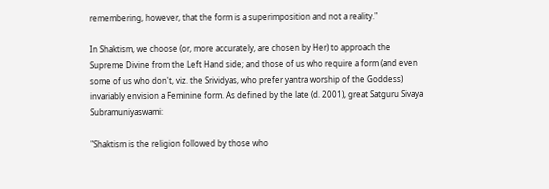remembering, however, that the form is a superimposition and not a reality."

In Shaktism, we choose (or, more accurately, are chosen by Her) to approach the Supreme Divine from the Left Hand side; and those of us who require a form (and even some of us who don't, viz. the Srividyas, who prefer yantra worship of the Goddess) invariably envision a Feminine form. As defined by the late (d. 2001), great Satguru Sivaya Subramuniyaswami:

"Shaktism is the religion followed by those who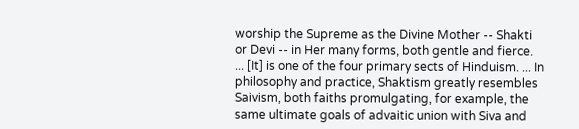worship the Supreme as the Divine Mother -- Shakti or Devi -- in Her many forms, both gentle and fierce. ... [It] is one of the four primary sects of Hinduism. ... In philosophy and practice, Shaktism greatly resembles Saivism, both faiths promulgating, for example, the same ultimate goals of advaitic union with Siva and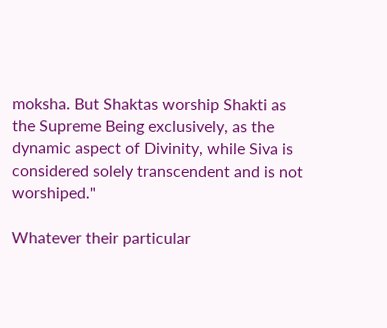moksha. But Shaktas worship Shakti as the Supreme Being exclusively, as the dynamic aspect of Divinity, while Siva is considered solely transcendent and is not worshiped."

Whatever their particular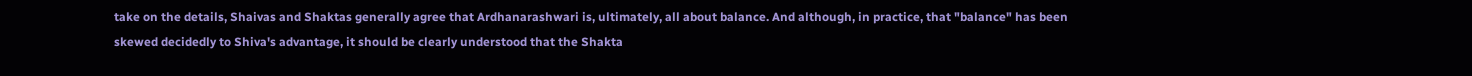take on the details, Shaivas and Shaktas generally agree that Ardhanarashwari is, ultimately, all about balance. And although, in practice, that "balance" has been skewed decidedly to Shiva's advantage, it should be clearly understood that the Shakta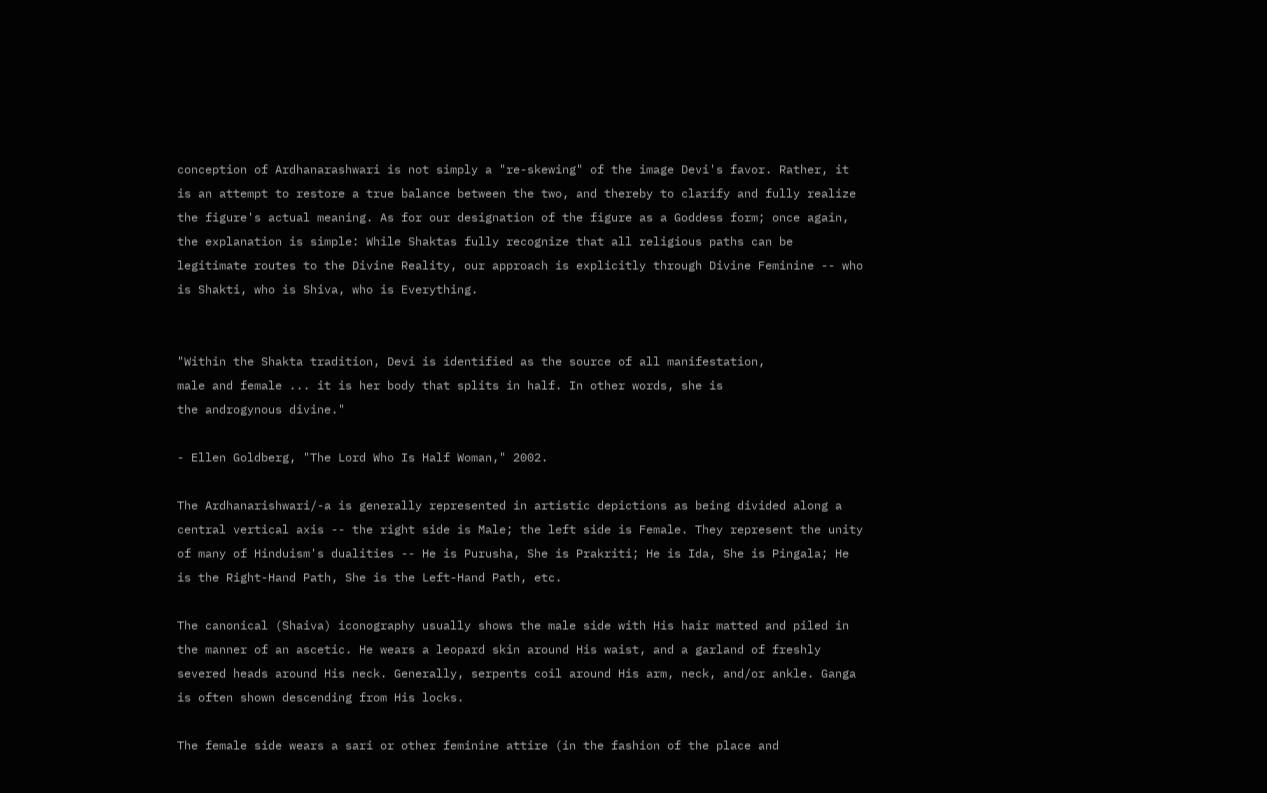conception of Ardhanarashwari is not simply a "re-skewing" of the image Devi's favor. Rather, it is an attempt to restore a true balance between the two, and thereby to clarify and fully realize the figure's actual meaning. As for our designation of the figure as a Goddess form; once again, the explanation is simple: While Shaktas fully recognize that all religious paths can be legitimate routes to the Divine Reality, our approach is explicitly through Divine Feminine -- who is Shakti, who is Shiva, who is Everything.


"Within the Shakta tradition, Devi is identified as the source of all manifestation,
male and female ... it is her body that splits in half. In other words, she is
the androgynous divine."

- Ellen Goldberg, "The Lord Who Is Half Woman," 2002.

The Ardhanarishwari/-a is generally represented in artistic depictions as being divided along a central vertical axis -- the right side is Male; the left side is Female. They represent the unity of many of Hinduism's dualities -- He is Purusha, She is Prakriti; He is Ida, She is Pingala; He is the Right-Hand Path, She is the Left-Hand Path, etc.

The canonical (Shaiva) iconography usually shows the male side with His hair matted and piled in the manner of an ascetic. He wears a leopard skin around His waist, and a garland of freshly severed heads around His neck. Generally, serpents coil around His arm, neck, and/or ankle. Ganga is often shown descending from His locks.

The female side wears a sari or other feminine attire (in the fashion of the place and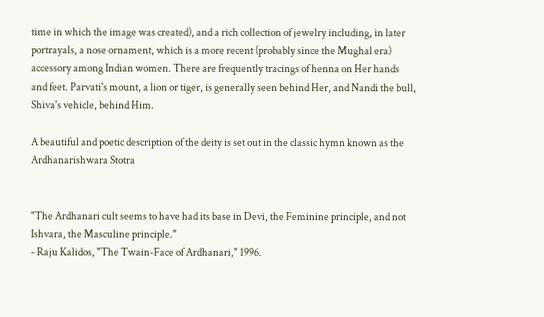time in which the image was created), and a rich collection of jewelry including, in later portrayals, a nose ornament, which is a more recent (probably since the Mughal era) accessory among Indian women. There are frequently tracings of henna on Her hands and feet. Parvati's mount, a lion or tiger, is generally seen behind Her, and Nandi the bull, Shiva's vehicle, behind Him.

A beautiful and poetic description of the deity is set out in the classic hymn known as the Ardhanarishwara Stotra


"The Ardhanari cult seems to have had its base in Devi, the Feminine principle, and not Ishvara, the Masculine principle."
- Raju Kalidos, "The Twain-Face of Ardhanari," 1996.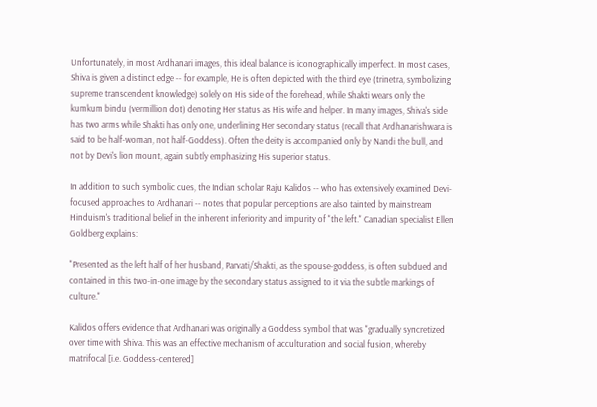Unfortunately, in most Ardhanari images, this ideal balance is iconographically imperfect. In most cases, Shiva is given a distinct edge -- for example, He is often depicted with the third eye (trinetra, symbolizing supreme transcendent knowledge) solely on His side of the forehead, while Shakti wears only the kumkum bindu (vermillion dot) denoting Her status as His wife and helper. In many images, Shiva's side has two arms while Shakti has only one, underlining Her secondary status (recall that Ardhanarishwara is said to be half-woman, not half-Goddess). Often the deity is accompanied only by Nandi the bull, and not by Devi's lion mount, again subtly emphasizing His superior status.

In addition to such symbolic cues, the Indian scholar Raju Kalidos -- who has extensively examined Devi-focused approaches to Ardhanari -- notes that popular perceptions are also tainted by mainstream Hinduism's traditional belief in the inherent inferiority and impurity of "the left." Canadian specialist Ellen Goldberg explains:

"Presented as the left half of her husband, Parvati/Shakti, as the spouse-goddess, is often subdued and contained in this two-in-one image by the secondary status assigned to it via the subtle markings of culture."

Kalidos offers evidence that Ardhanari was originally a Goddess symbol that was "gradually syncretized over time with Shiva. This was an effective mechanism of acculturation and social fusion, whereby matrifocal [i.e. Goddess-centered]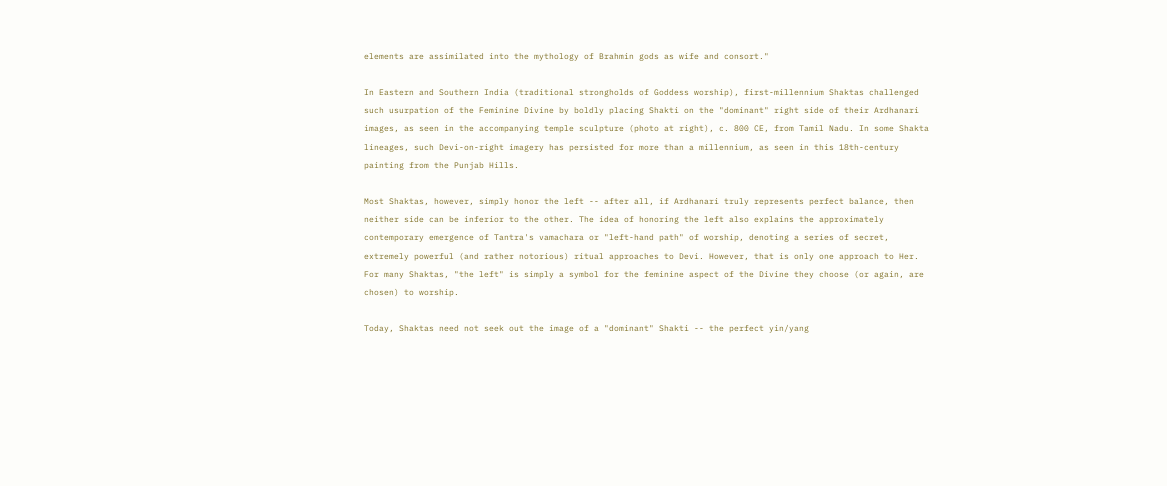elements are assimilated into the mythology of Brahmin gods as wife and consort."

In Eastern and Southern India (traditional strongholds of Goddess worship), first-millennium Shaktas challenged such usurpation of the Feminine Divine by boldly placing Shakti on the "dominant" right side of their Ardhanari images, as seen in the accompanying temple sculpture (photo at right), c. 800 CE, from Tamil Nadu. In some Shakta lineages, such Devi-on-right imagery has persisted for more than a millennium, as seen in this 18th-century painting from the Punjab Hills.

Most Shaktas, however, simply honor the left -- after all, if Ardhanari truly represents perfect balance, then neither side can be inferior to the other. The idea of honoring the left also explains the approximately contemporary emergence of Tantra's vamachara or "left-hand path" of worship, denoting a series of secret, extremely powerful (and rather notorious) ritual approaches to Devi. However, that is only one approach to Her. For many Shaktas, "the left" is simply a symbol for the feminine aspect of the Divine they choose (or again, are chosen) to worship.

Today, Shaktas need not seek out the image of a "dominant" Shakti -- the perfect yin/yang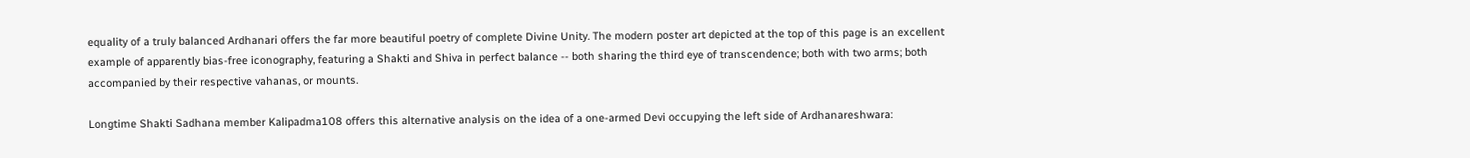equality of a truly balanced Ardhanari offers the far more beautiful poetry of complete Divine Unity. The modern poster art depicted at the top of this page is an excellent example of apparently bias-free iconography, featuring a Shakti and Shiva in perfect balance -- both sharing the third eye of transcendence; both with two arms; both accompanied by their respective vahanas, or mounts.

Longtime Shakti Sadhana member Kalipadma108 offers this alternative analysis on the idea of a one-armed Devi occupying the left side of Ardhanareshwara: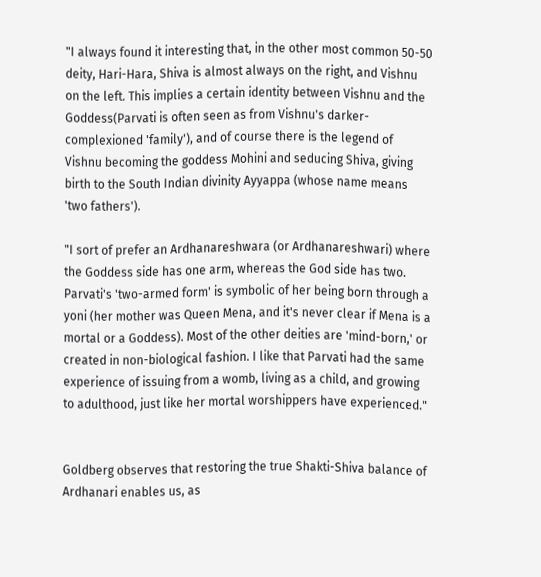"I always found it interesting that, in the other most common 50-50 deity, Hari-Hara, Shiva is almost always on the right, and Vishnu on the left. This implies a certain identity between Vishnu and the Goddess(Parvati is often seen as from Vishnu's darker-complexioned 'family'), and of course there is the legend of Vishnu becoming the goddess Mohini and seducing Shiva, giving birth to the South Indian divinity Ayyappa (whose name means 'two fathers').

"I sort of prefer an Ardhanareshwara (or Ardhanareshwari) where the Goddess side has one arm, whereas the God side has two. Parvati's 'two-armed form' is symbolic of her being born through a yoni (her mother was Queen Mena, and it's never clear if Mena is a mortal or a Goddess). Most of the other deities are 'mind-born,' or created in non-biological fashion. I like that Parvati had the same experience of issuing from a womb, living as a child, and growing to adulthood, just like her mortal worshippers have experienced."


Goldberg observes that restoring the true Shakti-Shiva balance of Ardhanari enables us, as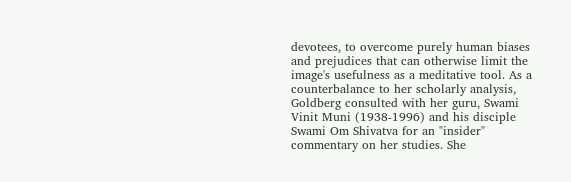devotees, to overcome purely human biases and prejudices that can otherwise limit the image's usefulness as a meditative tool. As a counterbalance to her scholarly analysis, Goldberg consulted with her guru, Swami Vinit Muni (1938-1996) and his disciple Swami Om Shivatva for an "insider" commentary on her studies. She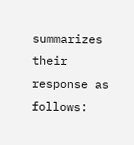summarizes their response as follows: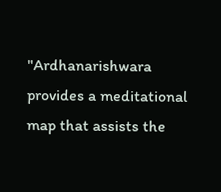"Ardhanarishwara provides a meditational map that assists the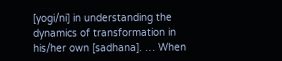[yogi/ni] in understanding the dynamics of transformation in his/her own [sadhana]. … When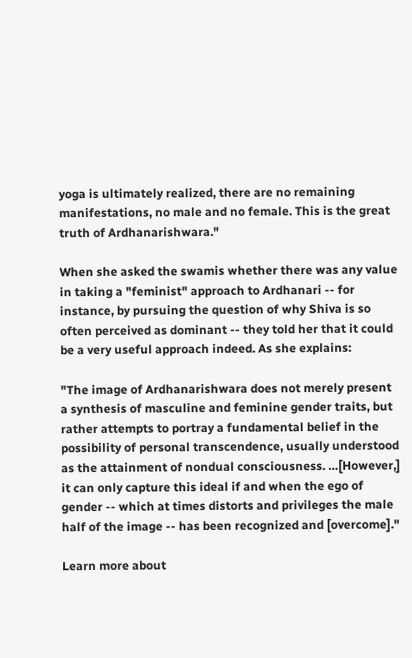yoga is ultimately realized, there are no remaining manifestations, no male and no female. This is the great truth of Ardhanarishwara."

When she asked the swamis whether there was any value in taking a "feminist" approach to Ardhanari -- for instance, by pursuing the question of why Shiva is so often perceived as dominant -- they told her that it could be a very useful approach indeed. As she explains:

"The image of Ardhanarishwara does not merely present a synthesis of masculine and feminine gender traits, but rather attempts to portray a fundamental belief in the possibility of personal transcendence, usually understood as the attainment of nondual consciousness. …[However,] it can only capture this ideal if and when the ego of gender -- which at times distorts and privileges the male half of the image -- has been recognized and [overcome]."

Learn more about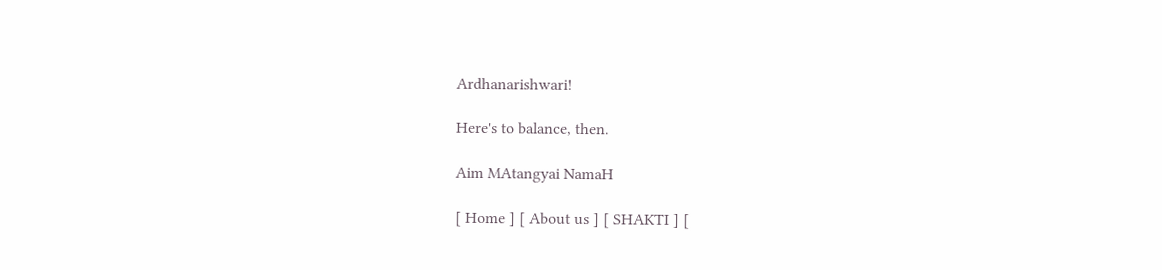Ardhanarishwari!

Here's to balance, then.

Aim MAtangyai NamaH

[ Home ] [ About us ] [ SHAKTI ] [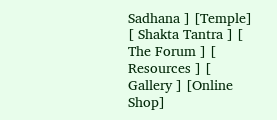Sadhana ] [Temple] [ Shakta Tantra ] [ The Forum ] [ Resources ] [ Gallery ] [Online Shop]